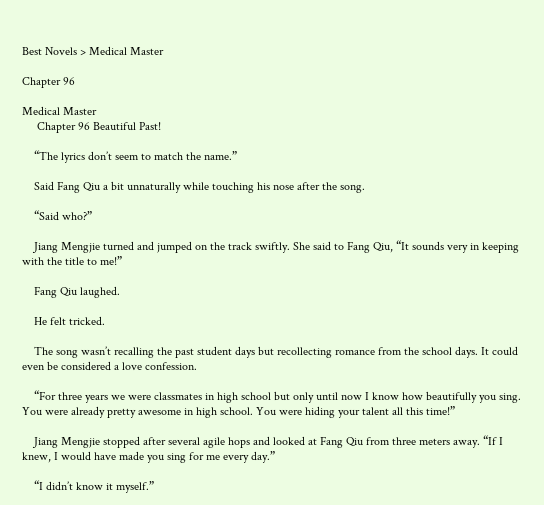Best Novels > Medical Master

Chapter 96

Medical Master
     Chapter 96 Beautiful Past!

    “The lyrics don’t seem to match the name.”

    Said Fang Qiu a bit unnaturally while touching his nose after the song.

    “Said who?”

    Jiang Mengjie turned and jumped on the track swiftly. She said to Fang Qiu, “It sounds very in keeping with the title to me!”

    Fang Qiu laughed.

    He felt tricked.

    The song wasn’t recalling the past student days but recollecting romance from the school days. It could even be considered a love confession.

    “For three years we were classmates in high school but only until now I know how beautifully you sing. You were already pretty awesome in high school. You were hiding your talent all this time!”

    Jiang Mengjie stopped after several agile hops and looked at Fang Qiu from three meters away. “If I knew, I would have made you sing for me every day.”

    “I didn’t know it myself.”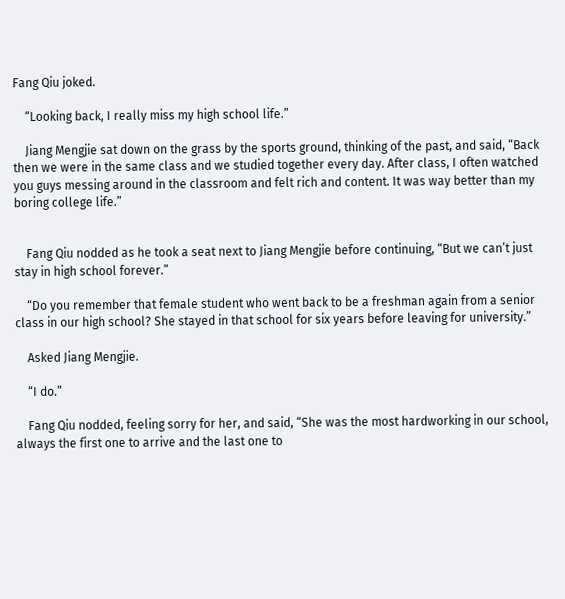Fang Qiu joked.

    “Looking back, I really miss my high school life.”

    Jiang Mengjie sat down on the grass by the sports ground, thinking of the past, and said, “Back then we were in the same class and we studied together every day. After class, I often watched you guys messing around in the classroom and felt rich and content. It was way better than my boring college life.”


    Fang Qiu nodded as he took a seat next to Jiang Mengjie before continuing, “But we can’t just stay in high school forever.”

    “Do you remember that female student who went back to be a freshman again from a senior class in our high school? She stayed in that school for six years before leaving for university.”

    Asked Jiang Mengjie.

    “I do.”

    Fang Qiu nodded, feeling sorry for her, and said, “She was the most hardworking in our school, always the first one to arrive and the last one to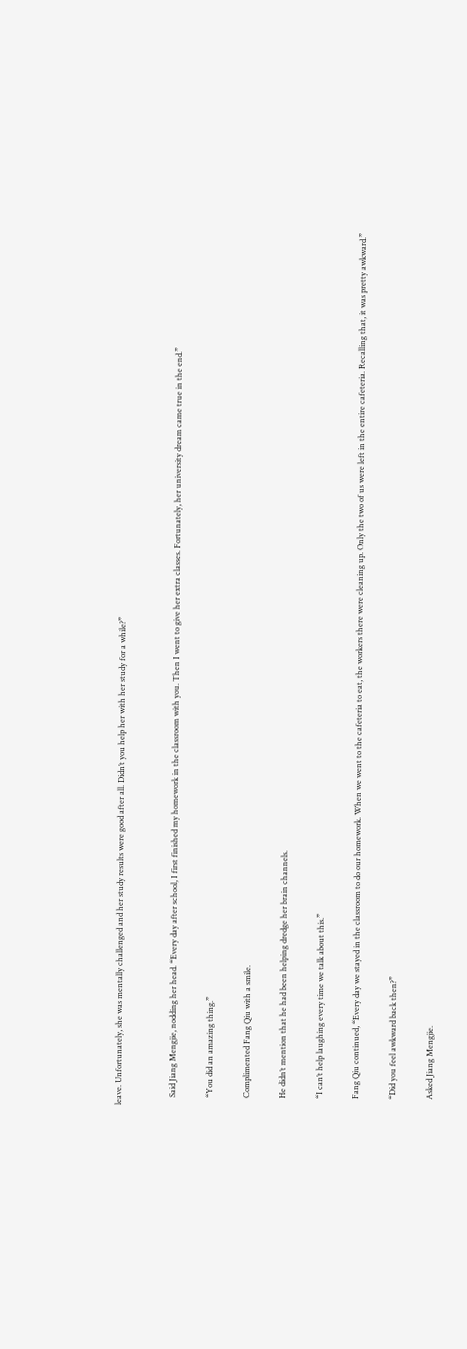leave. Unfortunately, she was mentally challenged and her study results were good after all. Didn’t you help her with her study for a while?”


    Said Jiang Mengjie, nodding her head. “Every day after school, I first finished my homework in the classroom with you. Then I went to give her extra classes. Fortunately, her university dream came true in the end.”

    “You did an amazing thing.”

    Complimented Fang Qiu with a smile.

    He didn’t mention that he had been helping dredge her brain channels.

    “I can’t help laughing every time we talk about this.”

    Fang Qiu continued, “Every day we stayed in the classroom to do our homework. When we went to the cafeteria to eat, the workers there were cleaning up. Only the two of us were left in the entire cafeteria. Recalling that, it was pretty awkward.”

    “Did you feel awkward back then?”

    Asked Jiang Mengjie.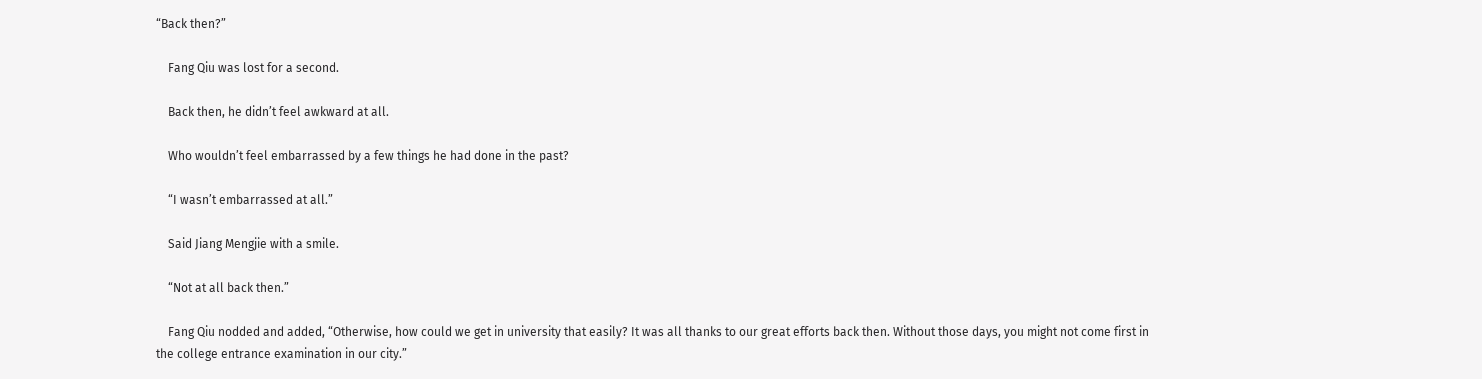“Back then?”

    Fang Qiu was lost for a second.

    Back then, he didn’t feel awkward at all.

    Who wouldn’t feel embarrassed by a few things he had done in the past?

    “I wasn’t embarrassed at all.”

    Said Jiang Mengjie with a smile.

    “Not at all back then.”

    Fang Qiu nodded and added, “Otherwise, how could we get in university that easily? It was all thanks to our great efforts back then. Without those days, you might not come first in the college entrance examination in our city.”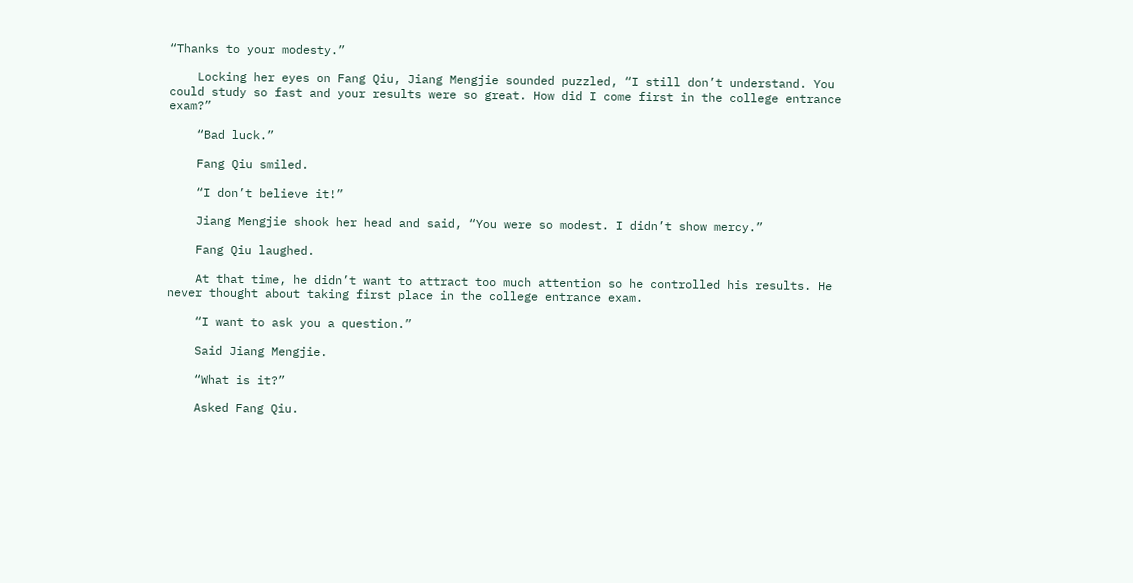“Thanks to your modesty.”

    Locking her eyes on Fang Qiu, Jiang Mengjie sounded puzzled, “I still don’t understand. You could study so fast and your results were so great. How did I come first in the college entrance exam?”

    “Bad luck.”

    Fang Qiu smiled.

    “I don’t believe it!”

    Jiang Mengjie shook her head and said, “You were so modest. I didn’t show mercy.”

    Fang Qiu laughed.

    At that time, he didn’t want to attract too much attention so he controlled his results. He never thought about taking first place in the college entrance exam.

    “I want to ask you a question.”

    Said Jiang Mengjie.

    “What is it?”

    Asked Fang Qiu.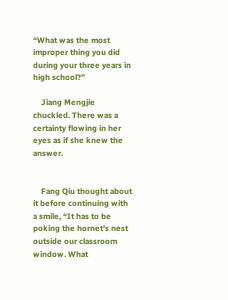“What was the most improper thing you did during your three years in high school?”

    Jiang Mengjie chuckled. There was a certainty flowing in her eyes as if she knew the answer.


    Fang Qiu thought about it before continuing with a smile, “It has to be poking the hornet’s nest outside our classroom window. What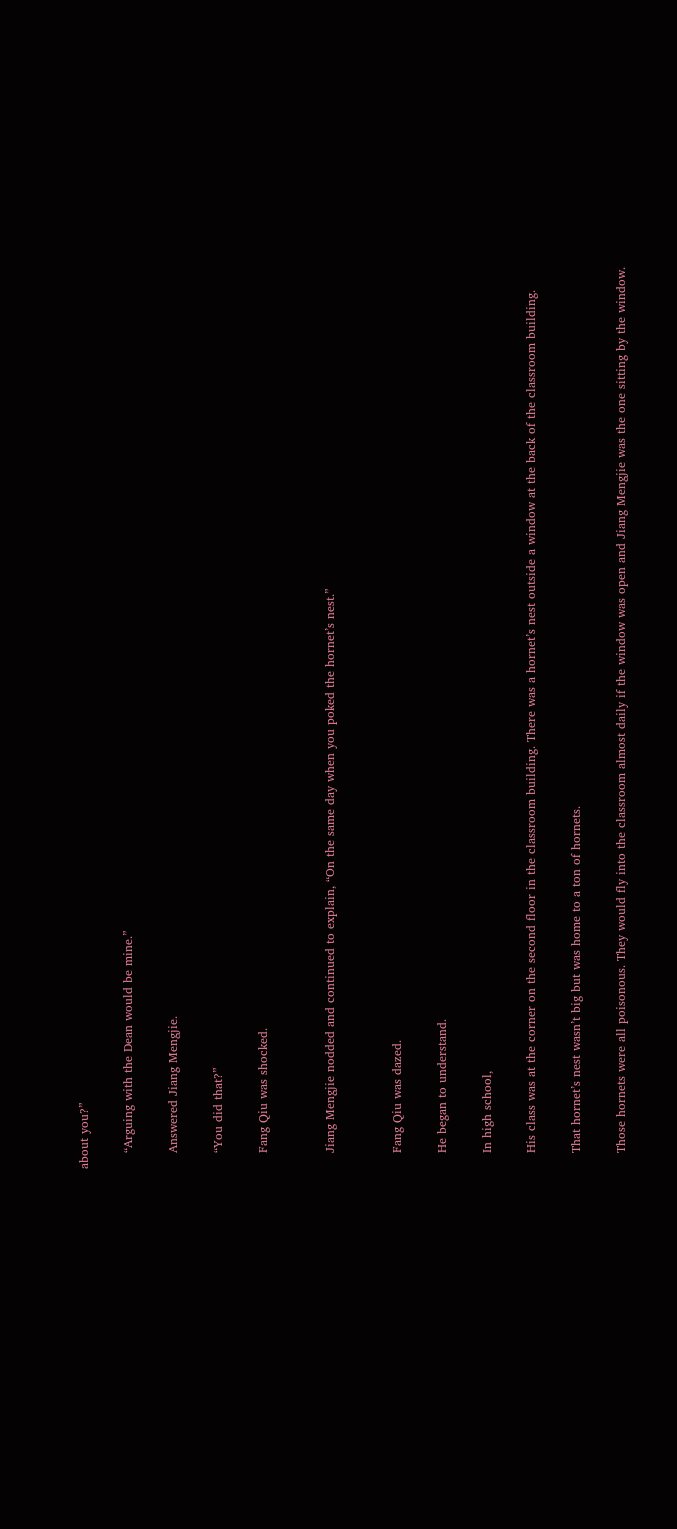about you?”

    “Arguing with the Dean would be mine.”

    Answered Jiang Mengjie.

    “You did that?”

    Fang Qiu was shocked.


    Jiang Mengjie nodded and continued to explain, “On the same day when you poked the hornet’s nest.”


    Fang Qiu was dazed.

    He began to understand.

    In high school,

    His class was at the corner on the second floor in the classroom building. There was a hornet’s nest outside a window at the back of the classroom building.

    That hornet’s nest wasn’t big but was home to a ton of hornets.

    Those hornets were all poisonous. They would fly into the classroom almost daily if the window was open and Jiang Mengjie was the one sitting by the window.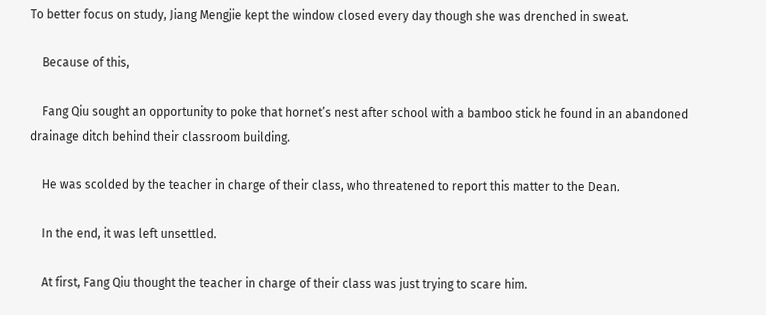To better focus on study, Jiang Mengjie kept the window closed every day though she was drenched in sweat.

    Because of this,

    Fang Qiu sought an opportunity to poke that hornet’s nest after school with a bamboo stick he found in an abandoned drainage ditch behind their classroom building.

    He was scolded by the teacher in charge of their class, who threatened to report this matter to the Dean.

    In the end, it was left unsettled.

    At first, Fang Qiu thought the teacher in charge of their class was just trying to scare him.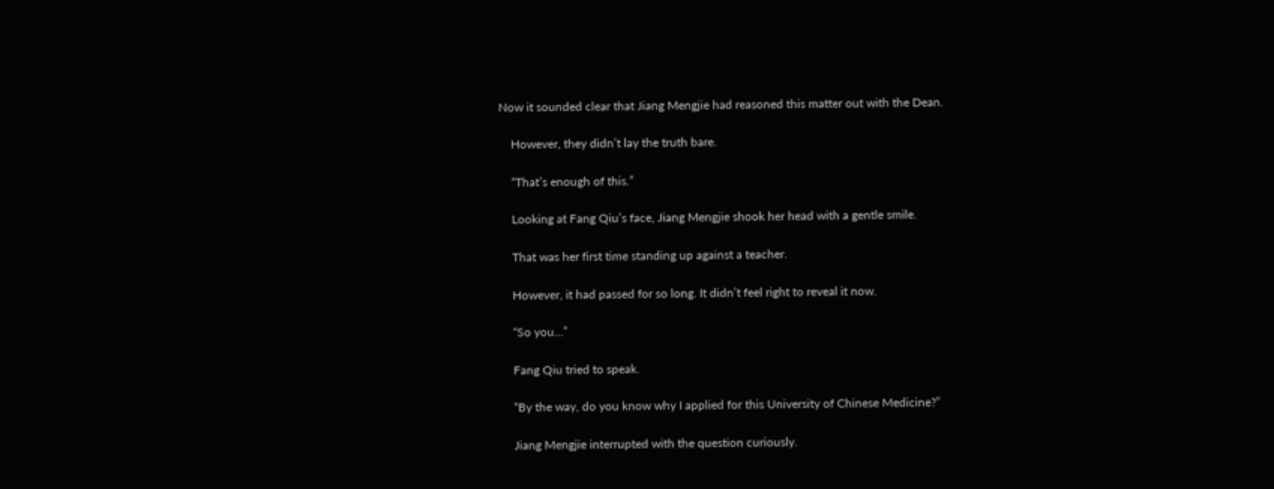Now it sounded clear that Jiang Mengjie had reasoned this matter out with the Dean.

    However, they didn’t lay the truth bare.

    “That’s enough of this.”

    Looking at Fang Qiu’s face, Jiang Mengjie shook her head with a gentle smile.

    That was her first time standing up against a teacher.

    However, it had passed for so long. It didn’t feel right to reveal it now.

    “So you…”

    Fang Qiu tried to speak.

    “By the way, do you know why I applied for this University of Chinese Medicine?”

    Jiang Mengjie interrupted with the question curiously.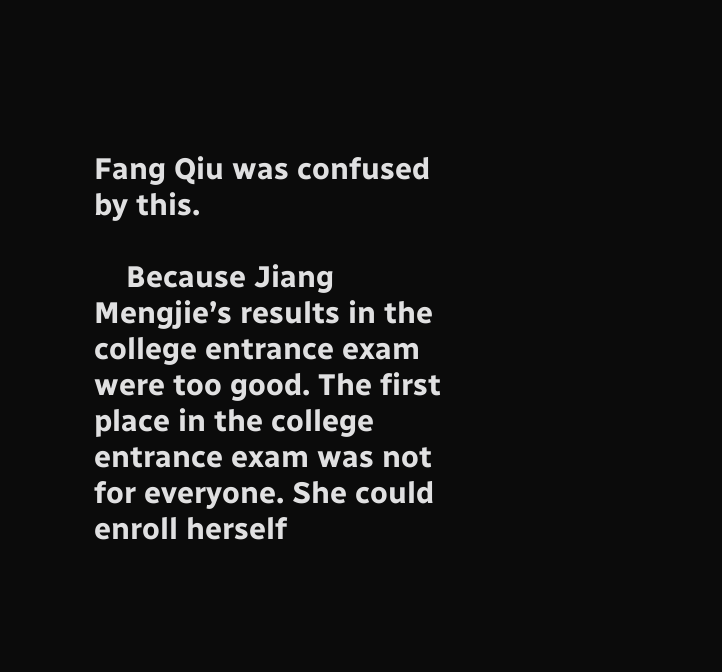Fang Qiu was confused by this.

    Because Jiang Mengjie’s results in the college entrance exam were too good. The first place in the college entrance exam was not for everyone. She could enroll herself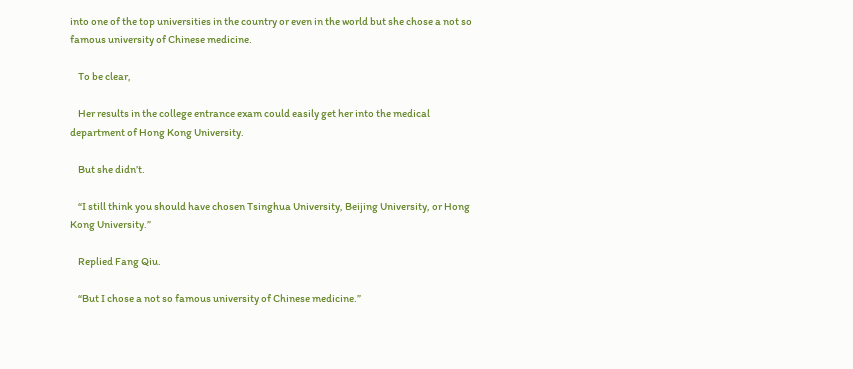into one of the top universities in the country or even in the world but she chose a not so famous university of Chinese medicine.

    To be clear,

    Her results in the college entrance exam could easily get her into the medical department of Hong Kong University.

    But she didn’t.

    “I still think you should have chosen Tsinghua University, Beijing University, or Hong Kong University.”

    Replied Fang Qiu.

    “But I chose a not so famous university of Chinese medicine.”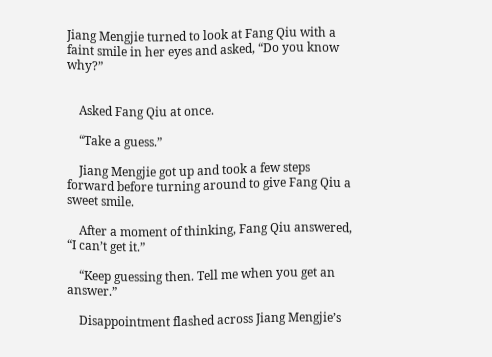Jiang Mengjie turned to look at Fang Qiu with a faint smile in her eyes and asked, “Do you know why?”


    Asked Fang Qiu at once.

    “Take a guess.”

    Jiang Mengjie got up and took a few steps forward before turning around to give Fang Qiu a sweet smile.

    After a moment of thinking, Fang Qiu answered, “I can’t get it.”

    “Keep guessing then. Tell me when you get an answer.”

    Disappointment flashed across Jiang Mengjie’s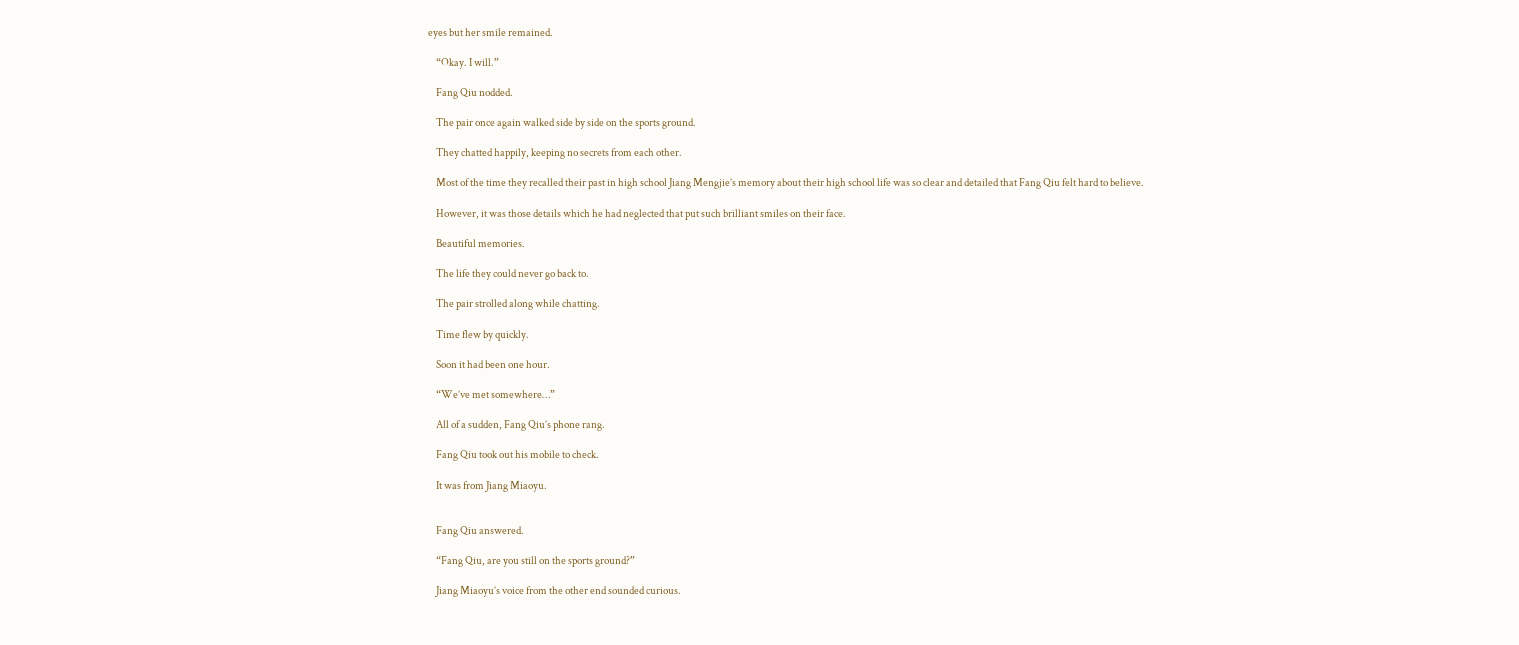eyes but her smile remained.

    “Okay. I will.”

    Fang Qiu nodded.

    The pair once again walked side by side on the sports ground.

    They chatted happily, keeping no secrets from each other.

    Most of the time they recalled their past in high school Jiang Mengjie’s memory about their high school life was so clear and detailed that Fang Qiu felt hard to believe.

    However, it was those details which he had neglected that put such brilliant smiles on their face.

    Beautiful memories.

    The life they could never go back to.

    The pair strolled along while chatting.

    Time flew by quickly.

    Soon it had been one hour.

    “We’ve met somewhere…”

    All of a sudden, Fang Qiu’s phone rang.

    Fang Qiu took out his mobile to check.

    It was from Jiang Miaoyu.


    Fang Qiu answered.

    “Fang Qiu, are you still on the sports ground?”

    Jiang Miaoyu’s voice from the other end sounded curious.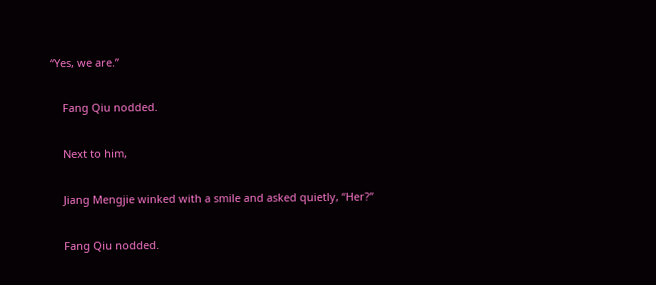“Yes, we are.”

    Fang Qiu nodded.

    Next to him,

    Jiang Mengjie winked with a smile and asked quietly, “Her?”

    Fang Qiu nodded.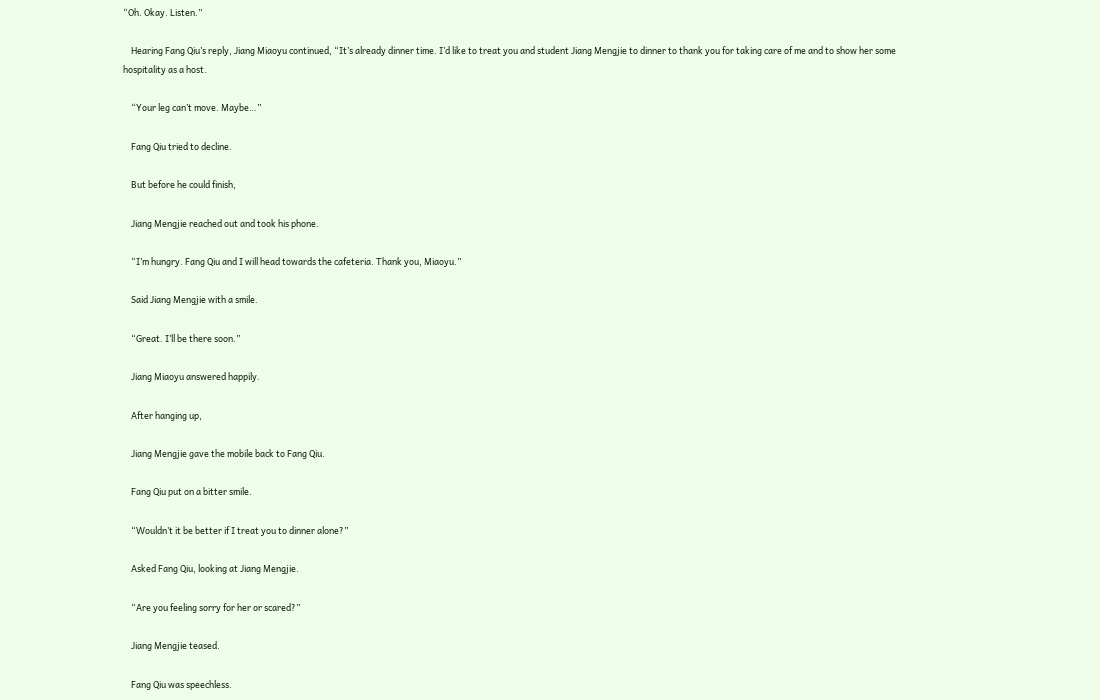“Oh. Okay. Listen.”

    Hearing Fang Qiu’s reply, Jiang Miaoyu continued, “It’s already dinner time. I’d like to treat you and student Jiang Mengjie to dinner to thank you for taking care of me and to show her some hospitality as a host.

    “Your leg can’t move. Maybe…”

    Fang Qiu tried to decline.

    But before he could finish,

    Jiang Mengjie reached out and took his phone.

    “I’m hungry. Fang Qiu and I will head towards the cafeteria. Thank you, Miaoyu.”

    Said Jiang Mengjie with a smile.

    “Great. I’ll be there soon.”

    Jiang Miaoyu answered happily.

    After hanging up,

    Jiang Mengjie gave the mobile back to Fang Qiu.

    Fang Qiu put on a bitter smile.

    “Wouldn’t it be better if I treat you to dinner alone?”

    Asked Fang Qiu, looking at Jiang Mengjie.

    “Are you feeling sorry for her or scared?”

    Jiang Mengjie teased.

    Fang Qiu was speechless.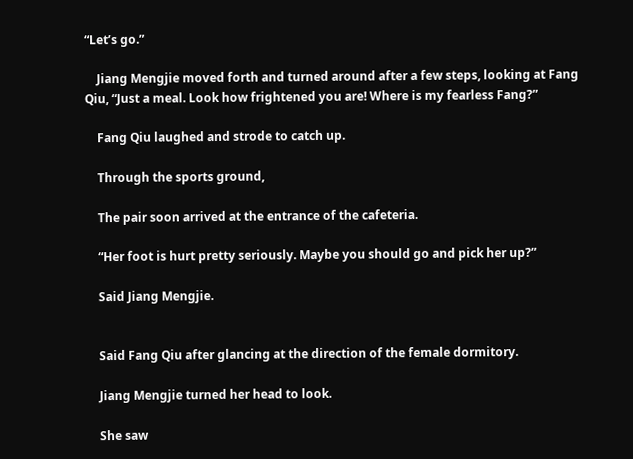“Let’s go.”

    Jiang Mengjie moved forth and turned around after a few steps, looking at Fang Qiu, “Just a meal. Look how frightened you are! Where is my fearless Fang?”

    Fang Qiu laughed and strode to catch up.

    Through the sports ground,

    The pair soon arrived at the entrance of the cafeteria.

    “Her foot is hurt pretty seriously. Maybe you should go and pick her up?”

    Said Jiang Mengjie.


    Said Fang Qiu after glancing at the direction of the female dormitory.

    Jiang Mengjie turned her head to look.

    She saw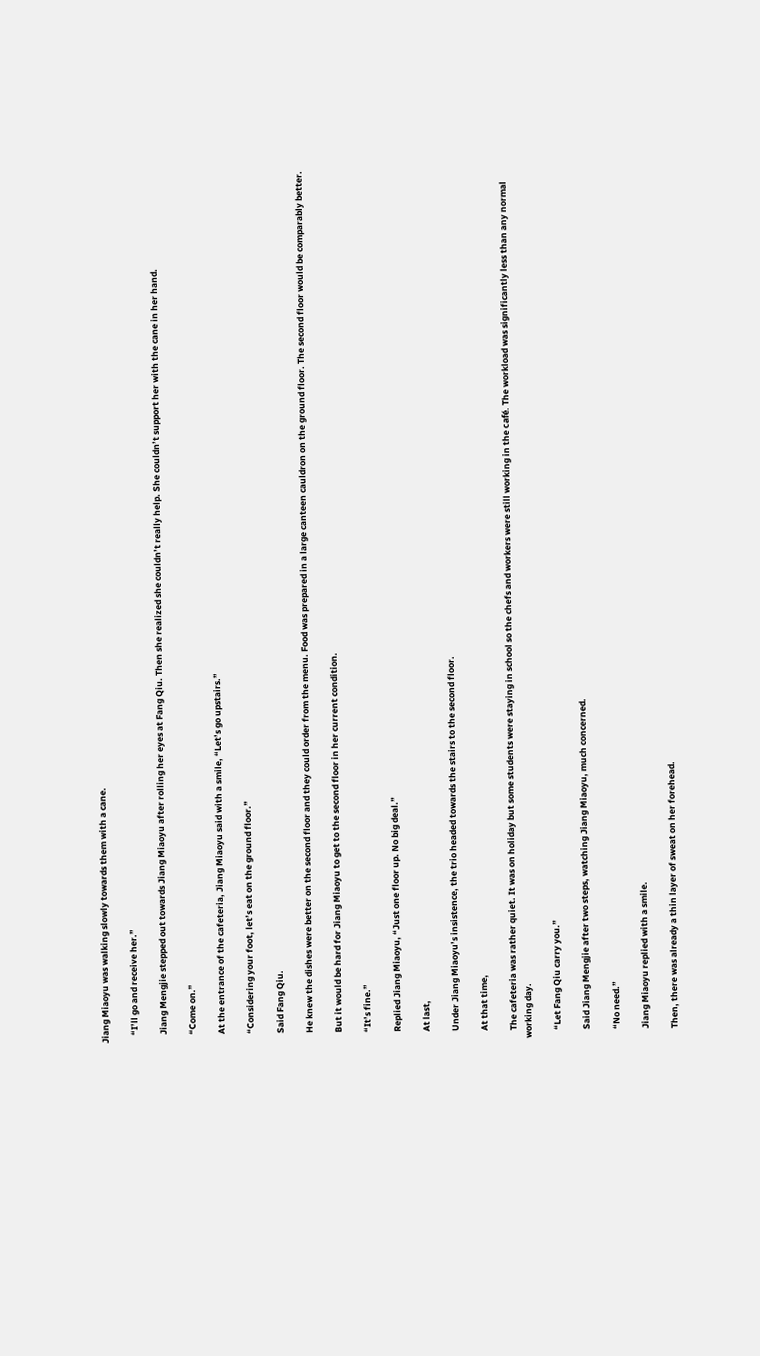Jiang Miaoyu was walking slowly towards them with a cane.

    “I’ll go and receive her.”

    Jiang Mengjie stepped out towards Jiang Miaoyu after rolling her eyes at Fang Qiu. Then she realized she couldn’t really help. She couldn’t support her with the cane in her hand.

    “Come on.”

    At the entrance of the cafeteria, Jiang Miaoyu said with a smile, “Let’s go upstairs.”

    “Considering your foot, let’s eat on the ground floor.”

    Said Fang Qiu.

    He knew the dishes were better on the second floor and they could order from the menu. Food was prepared in a large canteen cauldron on the ground floor. The second floor would be comparably better.

    But it would be hard for Jiang Miaoyu to get to the second floor in her current condition.

    “It’s fine.”

    Replied Jiang Miaoyu, “Just one floor up. No big deal.”

    At last,

    Under Jiang Miaoyu’s insistence, the trio headed towards the stairs to the second floor.

    At that time,

    The cafeteria was rather quiet. It was on holiday but some students were staying in school so the chefs and workers were still working in the café. The workload was significantly less than any normal working day.

    “Let Fang Qiu carry you.”

    Said Jiang Mengjie after two steps, watching Jiang Miaoyu, much concerned.

    “No need.”

    Jiang Miaoyu replied with a smile.

    Then, there was already a thin layer of sweat on her forehead.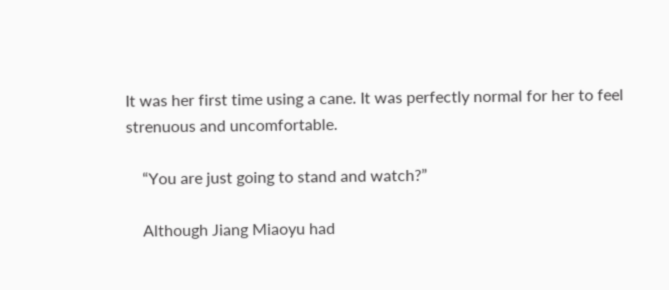It was her first time using a cane. It was perfectly normal for her to feel strenuous and uncomfortable.

    “You are just going to stand and watch?”

    Although Jiang Miaoyu had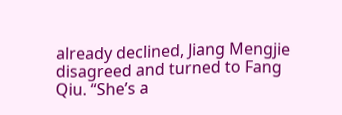already declined, Jiang Mengjie disagreed and turned to Fang Qiu. “She’s a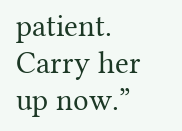patient. Carry her up now.”